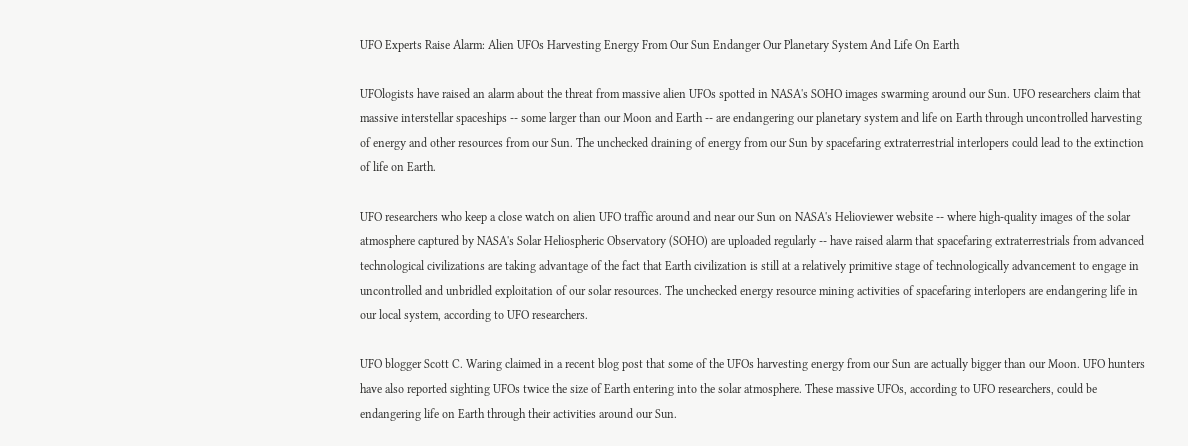UFO Experts Raise Alarm: Alien UFOs Harvesting Energy From Our Sun Endanger Our Planetary System And Life On Earth

UFOlogists have raised an alarm about the threat from massive alien UFOs spotted in NASA's SOHO images swarming around our Sun. UFO researchers claim that massive interstellar spaceships -- some larger than our Moon and Earth -- are endangering our planetary system and life on Earth through uncontrolled harvesting of energy and other resources from our Sun. The unchecked draining of energy from our Sun by spacefaring extraterrestrial interlopers could lead to the extinction of life on Earth.

UFO researchers who keep a close watch on alien UFO traffic around and near our Sun on NASA's Helioviewer website -- where high-quality images of the solar atmosphere captured by NASA's Solar Heliospheric Observatory (SOHO) are uploaded regularly -- have raised alarm that spacefaring extraterrestrials from advanced technological civilizations are taking advantage of the fact that Earth civilization is still at a relatively primitive stage of technologically advancement to engage in uncontrolled and unbridled exploitation of our solar resources. The unchecked energy resource mining activities of spacefaring interlopers are endangering life in our local system, according to UFO researchers.

UFO blogger Scott C. Waring claimed in a recent blog post that some of the UFOs harvesting energy from our Sun are actually bigger than our Moon. UFO hunters have also reported sighting UFOs twice the size of Earth entering into the solar atmosphere. These massive UFOs, according to UFO researchers, could be endangering life on Earth through their activities around our Sun.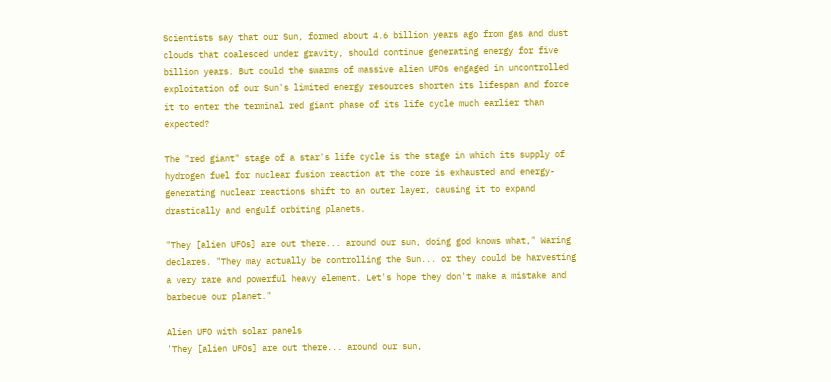Scientists say that our Sun, formed about 4.6 billion years ago from gas and dust clouds that coalesced under gravity, should continue generating energy for five billion years. But could the swarms of massive alien UFOs engaged in uncontrolled exploitation of our Sun's limited energy resources shorten its lifespan and force it to enter the terminal red giant phase of its life cycle much earlier than expected?

The "red giant" stage of a star's life cycle is the stage in which its supply of hydrogen fuel for nuclear fusion reaction at the core is exhausted and energy-generating nuclear reactions shift to an outer layer, causing it to expand drastically and engulf orbiting planets.

"They [alien UFOs] are out there... around our sun, doing god knows what," Waring declares. "They may actually be controlling the Sun... or they could be harvesting a very rare and powerful heavy element. Let's hope they don't make a mistake and barbecue our planet."

Alien UFO with solar panels
'They [alien UFOs] are out there... around our sun,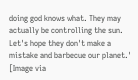doing god knows what. They may actually be controlling the sun. Let's hope they don't make a mistake and barbecue our planet.' [Image via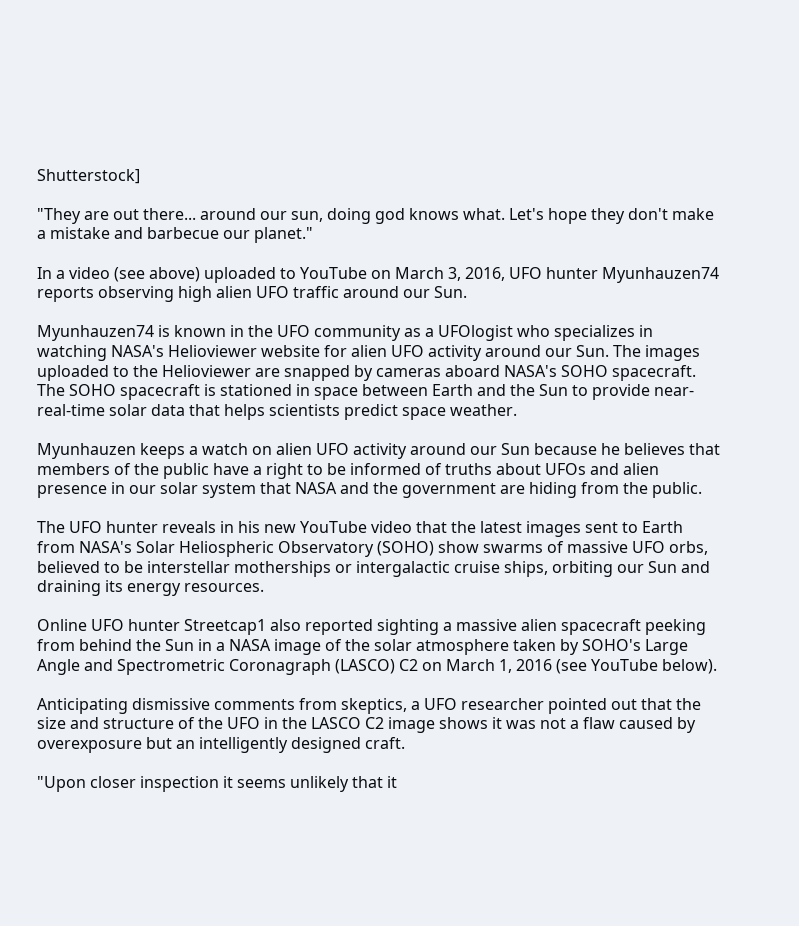Shutterstock]

"They are out there... around our sun, doing god knows what. Let's hope they don't make a mistake and barbecue our planet."

In a video (see above) uploaded to YouTube on March 3, 2016, UFO hunter Myunhauzen74 reports observing high alien UFO traffic around our Sun.

Myunhauzen74 is known in the UFO community as a UFOlogist who specializes in watching NASA's Helioviewer website for alien UFO activity around our Sun. The images uploaded to the Helioviewer are snapped by cameras aboard NASA's SOHO spacecraft. The SOHO spacecraft is stationed in space between Earth and the Sun to provide near-real-time solar data that helps scientists predict space weather.

Myunhauzen keeps a watch on alien UFO activity around our Sun because he believes that members of the public have a right to be informed of truths about UFOs and alien presence in our solar system that NASA and the government are hiding from the public.

The UFO hunter reveals in his new YouTube video that the latest images sent to Earth from NASA's Solar Heliospheric Observatory (SOHO) show swarms of massive UFO orbs, believed to be interstellar motherships or intergalactic cruise ships, orbiting our Sun and draining its energy resources.

Online UFO hunter Streetcap1 also reported sighting a massive alien spacecraft peeking from behind the Sun in a NASA image of the solar atmosphere taken by SOHO's Large Angle and Spectrometric Coronagraph (LASCO) C2 on March 1, 2016 (see YouTube below).

Anticipating dismissive comments from skeptics, a UFO researcher pointed out that the size and structure of the UFO in the LASCO C2 image shows it was not a flaw caused by overexposure but an intelligently designed craft.

"Upon closer inspection it seems unlikely that it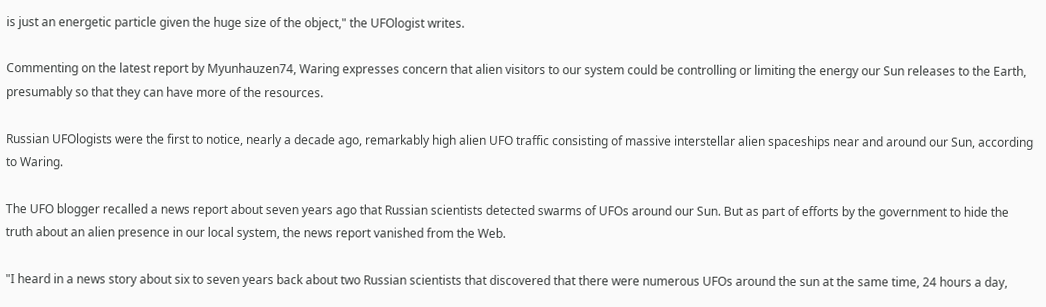is just an energetic particle given the huge size of the object," the UFOlogist writes.

Commenting on the latest report by Myunhauzen74, Waring expresses concern that alien visitors to our system could be controlling or limiting the energy our Sun releases to the Earth, presumably so that they can have more of the resources.

Russian UFOlogists were the first to notice, nearly a decade ago, remarkably high alien UFO traffic consisting of massive interstellar alien spaceships near and around our Sun, according to Waring.

The UFO blogger recalled a news report about seven years ago that Russian scientists detected swarms of UFOs around our Sun. But as part of efforts by the government to hide the truth about an alien presence in our local system, the news report vanished from the Web.

"I heard in a news story about six to seven years back about two Russian scientists that discovered that there were numerous UFOs around the sun at the same time, 24 hours a day,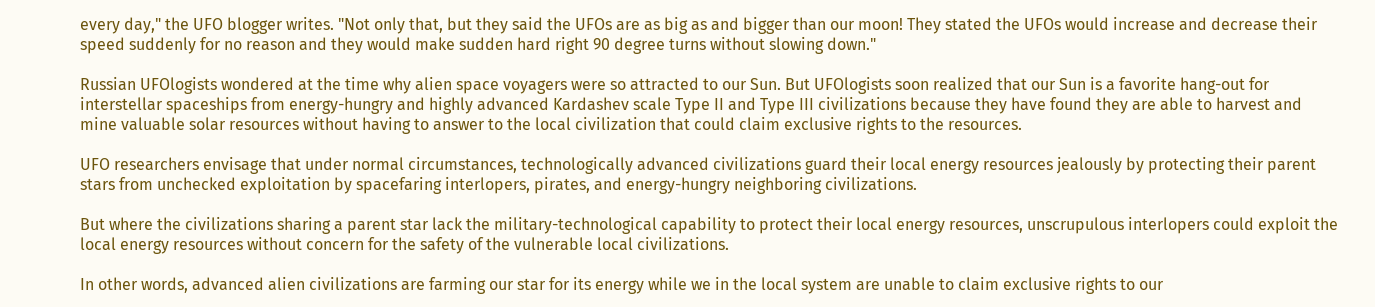every day," the UFO blogger writes. "Not only that, but they said the UFOs are as big as and bigger than our moon! They stated the UFOs would increase and decrease their speed suddenly for no reason and they would make sudden hard right 90 degree turns without slowing down."

Russian UFOlogists wondered at the time why alien space voyagers were so attracted to our Sun. But UFOlogists soon realized that our Sun is a favorite hang-out for interstellar spaceships from energy-hungry and highly advanced Kardashev scale Type II and Type III civilizations because they have found they are able to harvest and mine valuable solar resources without having to answer to the local civilization that could claim exclusive rights to the resources.

UFO researchers envisage that under normal circumstances, technologically advanced civilizations guard their local energy resources jealously by protecting their parent stars from unchecked exploitation by spacefaring interlopers, pirates, and energy-hungry neighboring civilizations.

But where the civilizations sharing a parent star lack the military-technological capability to protect their local energy resources, unscrupulous interlopers could exploit the local energy resources without concern for the safety of the vulnerable local civilizations.

In other words, advanced alien civilizations are farming our star for its energy while we in the local system are unable to claim exclusive rights to our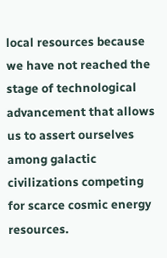local resources because we have not reached the stage of technological advancement that allows us to assert ourselves among galactic civilizations competing for scarce cosmic energy resources.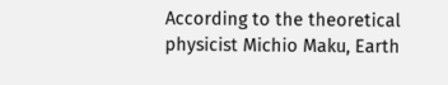According to the theoretical physicist Michio Maku, Earth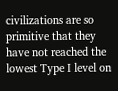civilizations are so primitive that they have not reached the lowest Type I level on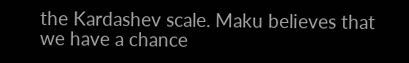the Kardashev scale. Maku believes that we have a chance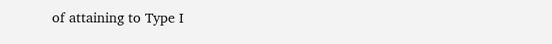of attaining to Type I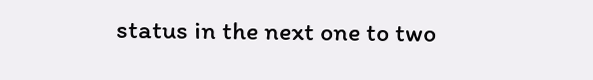status in the next one to two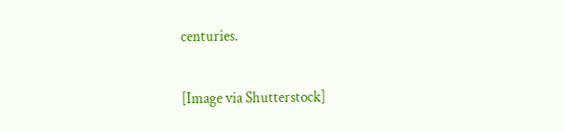centuries.

[Image via Shutterstock]